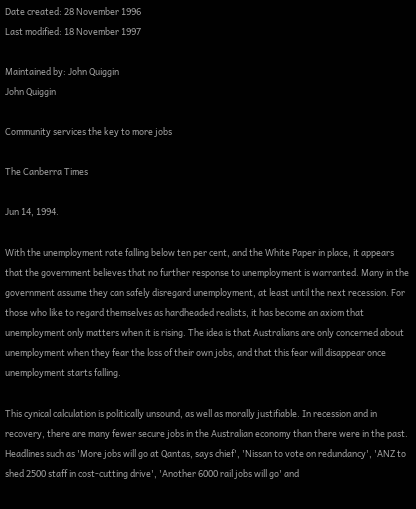Date created: 28 November 1996
Last modified: 18 November 1997

Maintained by: John Quiggin
John Quiggin

Community services the key to more jobs

The Canberra Times

Jun 14, 1994.

With the unemployment rate falling below ten per cent, and the White Paper in place, it appears that the government believes that no further response to unemployment is warranted. Many in the government assume they can safely disregard unemployment, at least until the next recession. For those who like to regard themselves as hardheaded realists, it has become an axiom that unemployment only matters when it is rising. The idea is that Australians are only concerned about unemployment when they fear the loss of their own jobs, and that this fear will disappear once unemployment starts falling.

This cynical calculation is politically unsound, as well as morally justifiable. In recession and in recovery, there are many fewer secure jobs in the Australian economy than there were in the past. Headlines such as 'More jobs will go at Qantas, says chief', 'Nissan to vote on redundancy', 'ANZ to shed 2500 staff in cost-cutting drive', 'Another 6000 rail jobs will go' and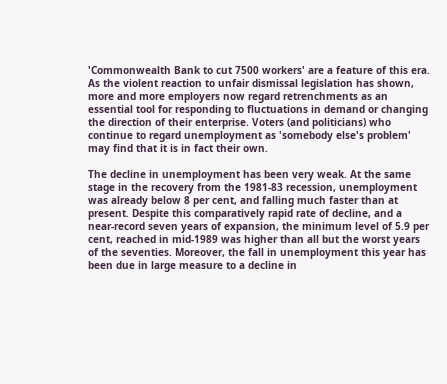'Commonwealth Bank to cut 7500 workers' are a feature of this era. As the violent reaction to unfair dismissal legislation has shown, more and more employers now regard retrenchments as an essential tool for responding to fluctuations in demand or changing the direction of their enterprise. Voters (and politicians) who continue to regard unemployment as 'somebody else's problem' may find that it is in fact their own.

The decline in unemployment has been very weak. At the same stage in the recovery from the 1981-83 recession, unemployment was already below 8 per cent, and falling much faster than at present. Despite this comparatively rapid rate of decline, and a near-record seven years of expansion, the minimum level of 5.9 per cent, reached in mid-1989 was higher than all but the worst years of the seventies. Moreover, the fall in unemployment this year has been due in large measure to a decline in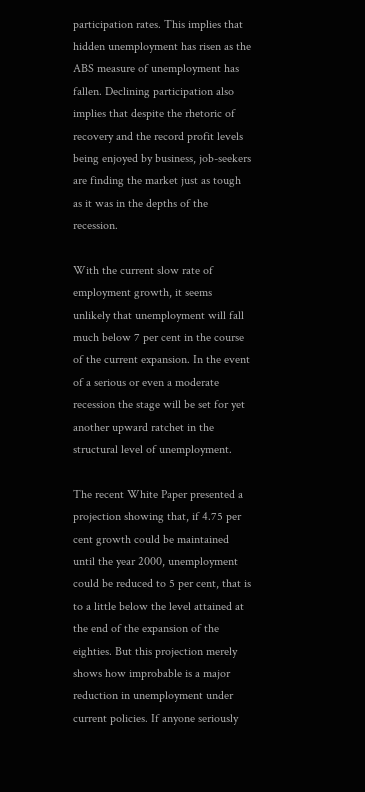participation rates. This implies that hidden unemployment has risen as the ABS measure of unemployment has fallen. Declining participation also implies that despite the rhetoric of recovery and the record profit levels being enjoyed by business, job-seekers are finding the market just as tough as it was in the depths of the recession.

With the current slow rate of employment growth, it seems unlikely that unemployment will fall much below 7 per cent in the course of the current expansion. In the event of a serious or even a moderate recession the stage will be set for yet another upward ratchet in the structural level of unemployment.

The recent White Paper presented a projection showing that, if 4.75 per cent growth could be maintained until the year 2000, unemployment could be reduced to 5 per cent, that is to a little below the level attained at the end of the expansion of the eighties. But this projection merely shows how improbable is a major reduction in unemployment under current policies. If anyone seriously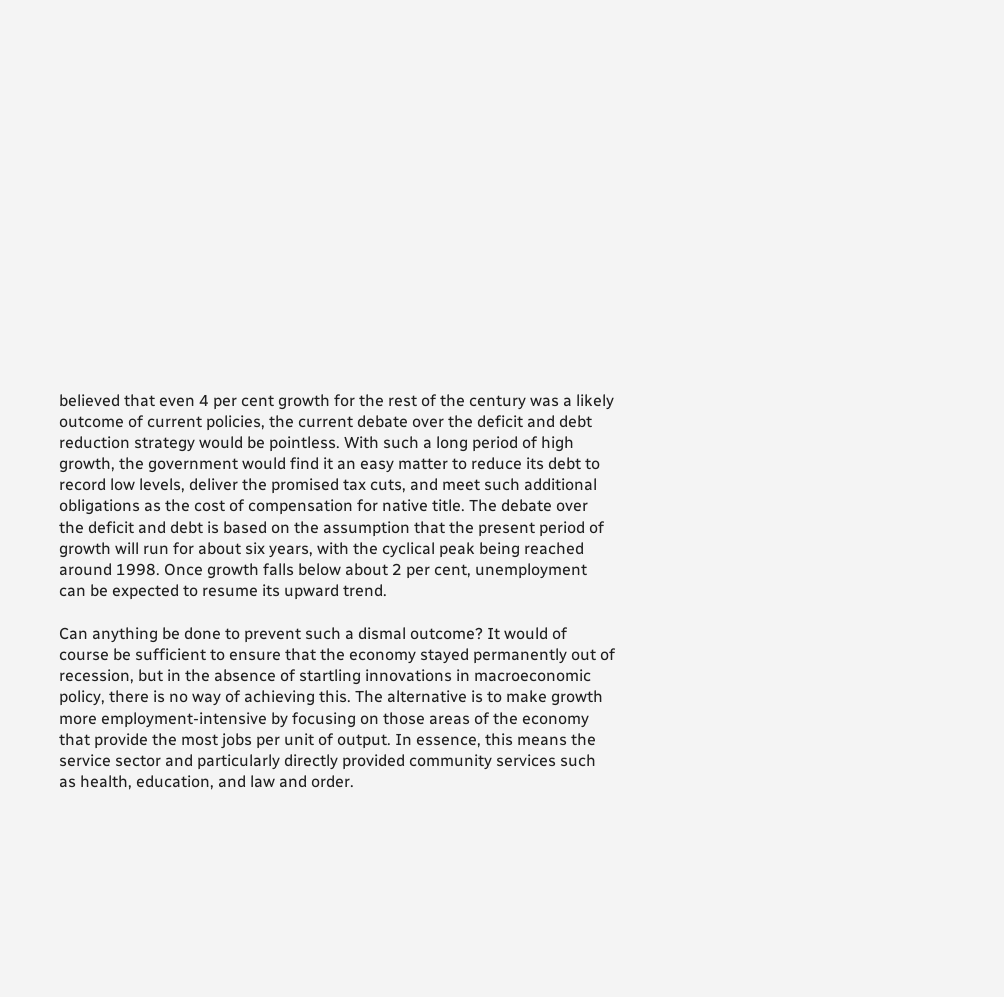believed that even 4 per cent growth for the rest of the century was a likely outcome of current policies, the current debate over the deficit and debt reduction strategy would be pointless. With such a long period of high growth, the government would find it an easy matter to reduce its debt to record low levels, deliver the promised tax cuts, and meet such additional obligations as the cost of compensation for native title. The debate over the deficit and debt is based on the assumption that the present period of growth will run for about six years, with the cyclical peak being reached around 1998. Once growth falls below about 2 per cent, unemployment can be expected to resume its upward trend.

Can anything be done to prevent such a dismal outcome? It would of course be sufficient to ensure that the economy stayed permanently out of recession, but in the absence of startling innovations in macroeconomic policy, there is no way of achieving this. The alternative is to make growth more employment-intensive by focusing on those areas of the economy that provide the most jobs per unit of output. In essence, this means the service sector and particularly directly provided community services such as health, education, and law and order.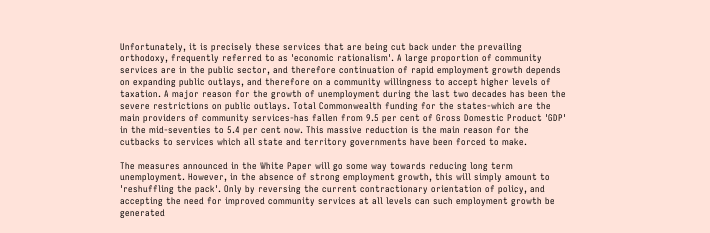Unfortunately, it is precisely these services that are being cut back under the prevailing orthodoxy, frequently referred to as 'economic rationalism'. A large proportion of community services are in the public sector, and therefore continuation of rapid employment growth depends on expanding public outlays, and therefore on a community willingness to accept higher levels of taxation. A major reason for the growth of unemployment during the last two decades has been the severe restrictions on public outlays. Total Commonwealth funding for the states-which are the main providers of community services-has fallen from 9.5 per cent of Gross Domestic Product 'GDP' in the mid-seventies to 5.4 per cent now. This massive reduction is the main reason for the cutbacks to services which all state and territory governments have been forced to make.

The measures announced in the White Paper will go some way towards reducing long term unemployment. However, in the absence of strong employment growth, this will simply amount to 'reshuffling the pack'. Only by reversing the current contractionary orientation of policy, and accepting the need for improved community services at all levels can such employment growth be generated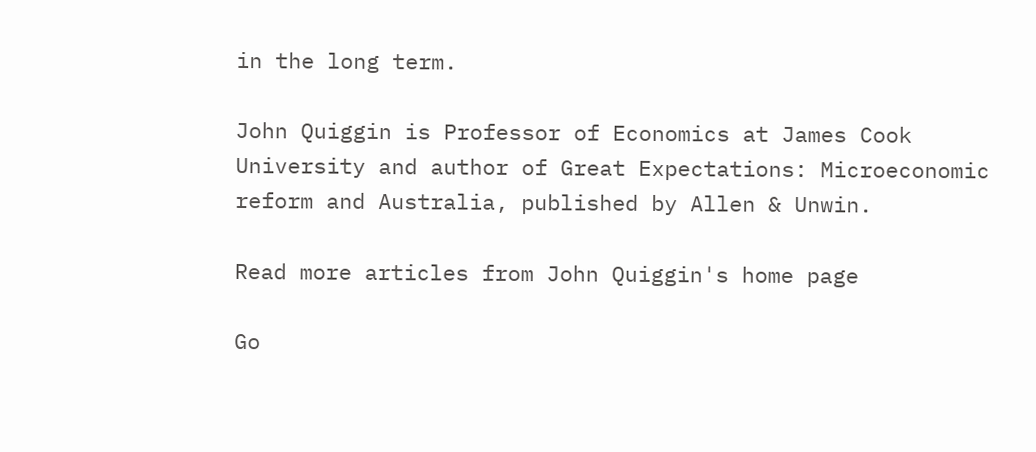in the long term.

John Quiggin is Professor of Economics at James Cook University and author of Great Expectations: Microeconomic reform and Australia, published by Allen & Unwin.

Read more articles from John Quiggin's home page

Go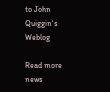to John Quiggin's Weblog

Read more news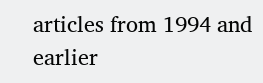articles from 1994 and earlier